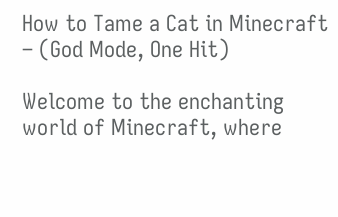How to Tame a Cat in Minecraft – (God Mode, One Hit)

Welcome to the enchanting world of Minecraft, where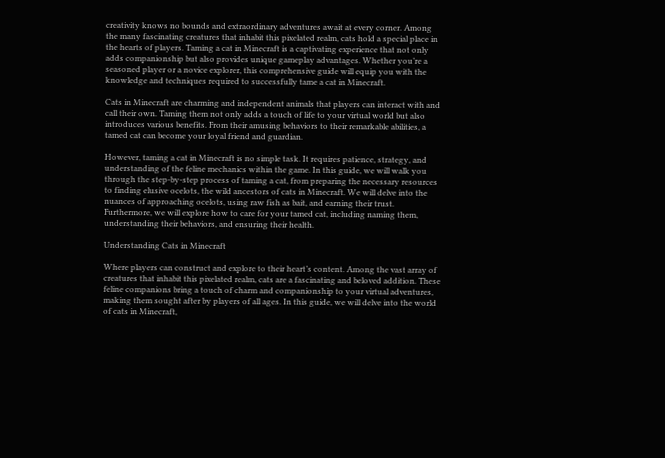creativity knows no bounds and extraordinary adventures await at every corner. Among the many fascinating creatures that inhabit this pixelated realm, cats hold a special place in the hearts of players. Taming a cat in Minecraft is a captivating experience that not only adds companionship but also provides unique gameplay advantages. Whether you’re a seasoned player or a novice explorer, this comprehensive guide will equip you with the knowledge and techniques required to successfully tame a cat in Minecraft.

Cats in Minecraft are charming and independent animals that players can interact with and call their own. Taming them not only adds a touch of life to your virtual world but also introduces various benefits. From their amusing behaviors to their remarkable abilities, a tamed cat can become your loyal friend and guardian.

However, taming a cat in Minecraft is no simple task. It requires patience, strategy, and understanding of the feline mechanics within the game. In this guide, we will walk you through the step-by-step process of taming a cat, from preparing the necessary resources to finding elusive ocelots, the wild ancestors of cats in Minecraft. We will delve into the nuances of approaching ocelots, using raw fish as bait, and earning their trust. Furthermore, we will explore how to care for your tamed cat, including naming them, understanding their behaviors, and ensuring their health.

Understanding Cats in Minecraft

Where players can construct and explore to their heart’s content. Among the vast array of creatures that inhabit this pixelated realm, cats are a fascinating and beloved addition. These feline companions bring a touch of charm and companionship to your virtual adventures, making them sought after by players of all ages. In this guide, we will delve into the world of cats in Minecraft,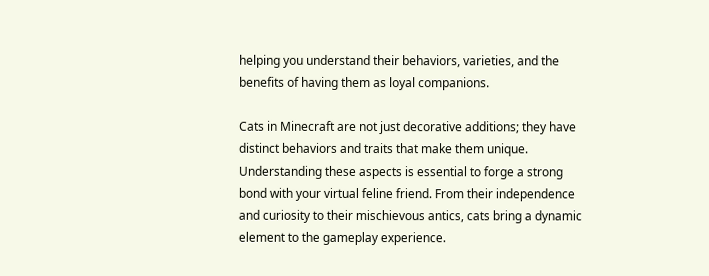helping you understand their behaviors, varieties, and the benefits of having them as loyal companions.

Cats in Minecraft are not just decorative additions; they have distinct behaviors and traits that make them unique. Understanding these aspects is essential to forge a strong bond with your virtual feline friend. From their independence and curiosity to their mischievous antics, cats bring a dynamic element to the gameplay experience.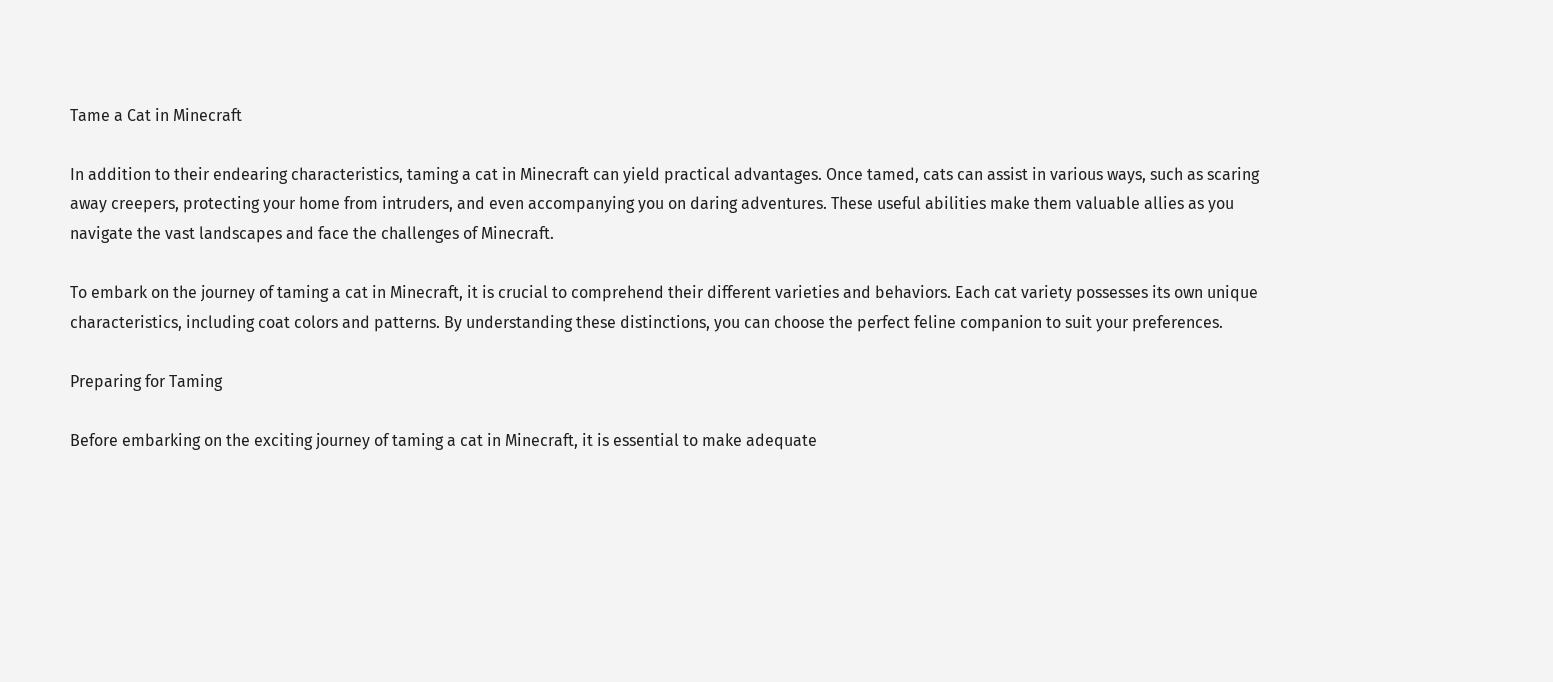Tame a Cat in Minecraft

In addition to their endearing characteristics, taming a cat in Minecraft can yield practical advantages. Once tamed, cats can assist in various ways, such as scaring away creepers, protecting your home from intruders, and even accompanying you on daring adventures. These useful abilities make them valuable allies as you navigate the vast landscapes and face the challenges of Minecraft.

To embark on the journey of taming a cat in Minecraft, it is crucial to comprehend their different varieties and behaviors. Each cat variety possesses its own unique characteristics, including coat colors and patterns. By understanding these distinctions, you can choose the perfect feline companion to suit your preferences.

Preparing for Taming

Before embarking on the exciting journey of taming a cat in Minecraft, it is essential to make adequate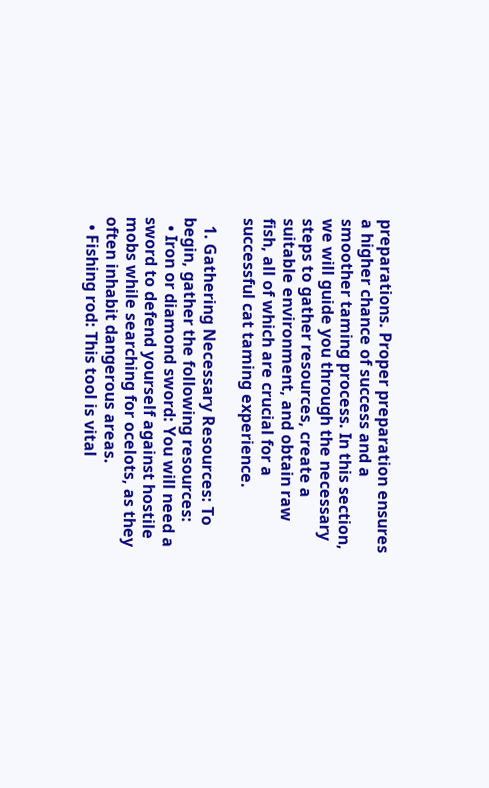preparations. Proper preparation ensures a higher chance of success and a smoother taming process. In this section, we will guide you through the necessary steps to gather resources, create a suitable environment, and obtain raw fish, all of which are crucial for a successful cat taming experience.

  1. Gathering Necessary Resources: To begin, gather the following resources:
  • Iron or diamond sword: You will need a sword to defend yourself against hostile mobs while searching for ocelots, as they often inhabit dangerous areas.
  • Fishing rod: This tool is vital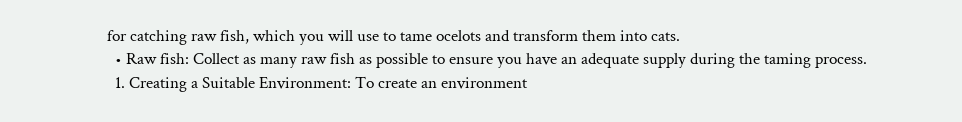for catching raw fish, which you will use to tame ocelots and transform them into cats.
  • Raw fish: Collect as many raw fish as possible to ensure you have an adequate supply during the taming process.
  1. Creating a Suitable Environment: To create an environment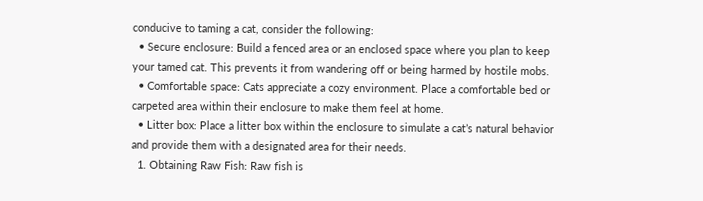conducive to taming a cat, consider the following:
  • Secure enclosure: Build a fenced area or an enclosed space where you plan to keep your tamed cat. This prevents it from wandering off or being harmed by hostile mobs.
  • Comfortable space: Cats appreciate a cozy environment. Place a comfortable bed or carpeted area within their enclosure to make them feel at home.
  • Litter box: Place a litter box within the enclosure to simulate a cat’s natural behavior and provide them with a designated area for their needs.
  1. Obtaining Raw Fish: Raw fish is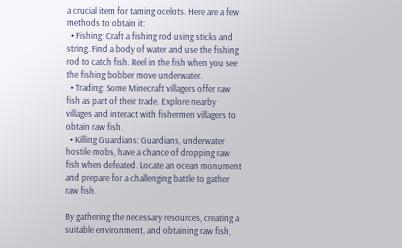a crucial item for taming ocelots. Here are a few methods to obtain it:
  • Fishing: Craft a fishing rod using sticks and string. Find a body of water and use the fishing rod to catch fish. Reel in the fish when you see the fishing bobber move underwater.
  • Trading: Some Minecraft villagers offer raw fish as part of their trade. Explore nearby villages and interact with fishermen villagers to obtain raw fish.
  • Killing Guardians: Guardians, underwater hostile mobs, have a chance of dropping raw fish when defeated. Locate an ocean monument and prepare for a challenging battle to gather raw fish.

By gathering the necessary resources, creating a suitable environment, and obtaining raw fish,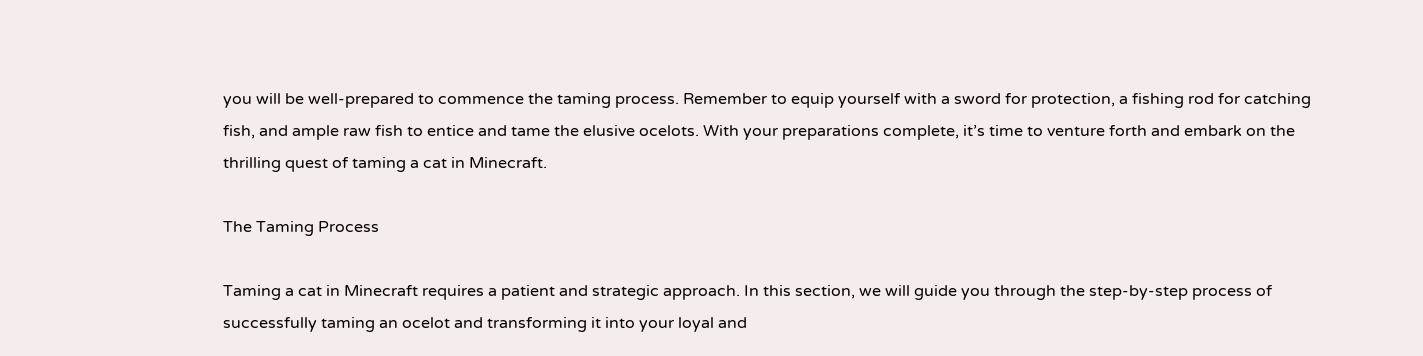you will be well-prepared to commence the taming process. Remember to equip yourself with a sword for protection, a fishing rod for catching fish, and ample raw fish to entice and tame the elusive ocelots. With your preparations complete, it’s time to venture forth and embark on the thrilling quest of taming a cat in Minecraft.

The Taming Process

Taming a cat in Minecraft requires a patient and strategic approach. In this section, we will guide you through the step-by-step process of successfully taming an ocelot and transforming it into your loyal and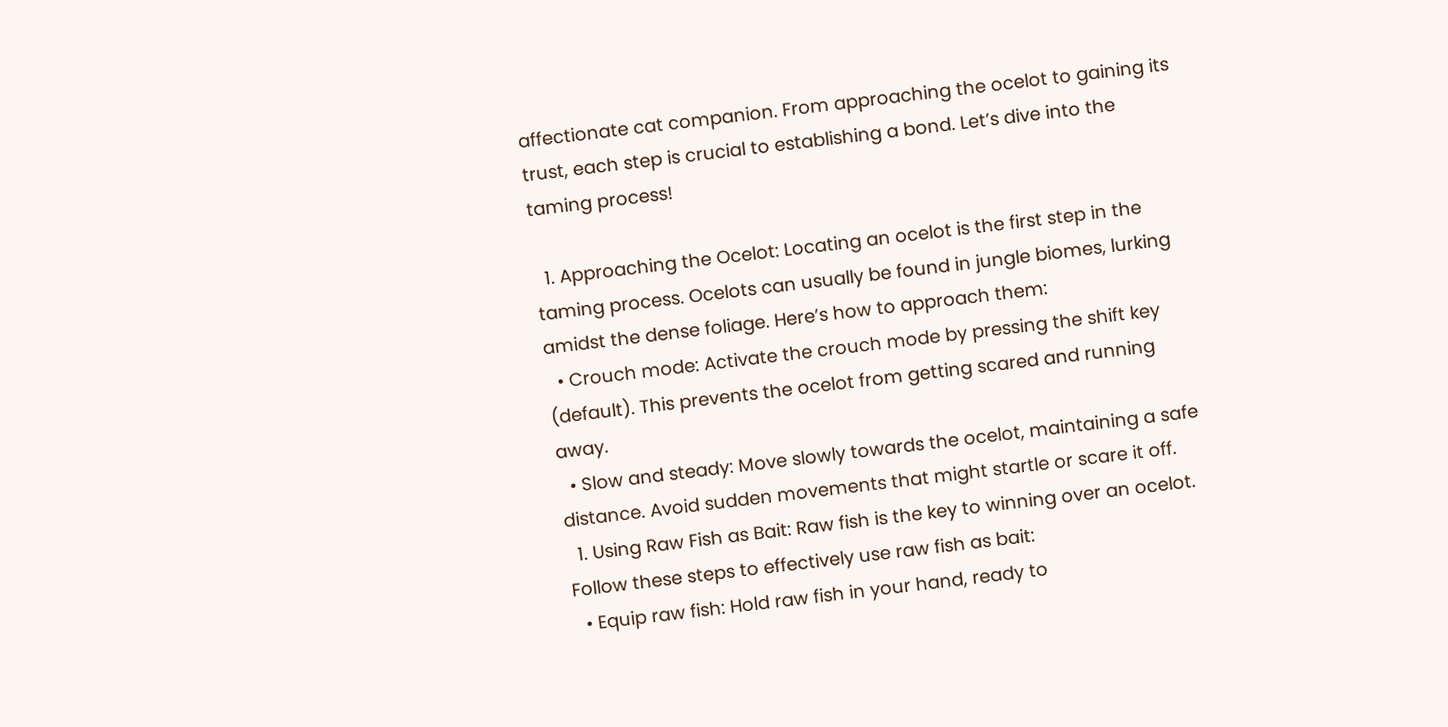affectionate cat companion. From approaching the ocelot to gaining its trust, each step is crucial to establishing a bond. Let’s dive into the taming process!

  1. Approaching the Ocelot: Locating an ocelot is the first step in the taming process. Ocelots can usually be found in jungle biomes, lurking amidst the dense foliage. Here’s how to approach them:
  • Crouch mode: Activate the crouch mode by pressing the shift key (default). This prevents the ocelot from getting scared and running away.
  • Slow and steady: Move slowly towards the ocelot, maintaining a safe distance. Avoid sudden movements that might startle or scare it off.
  1. Using Raw Fish as Bait: Raw fish is the key to winning over an ocelot. Follow these steps to effectively use raw fish as bait:
  • Equip raw fish: Hold raw fish in your hand, ready to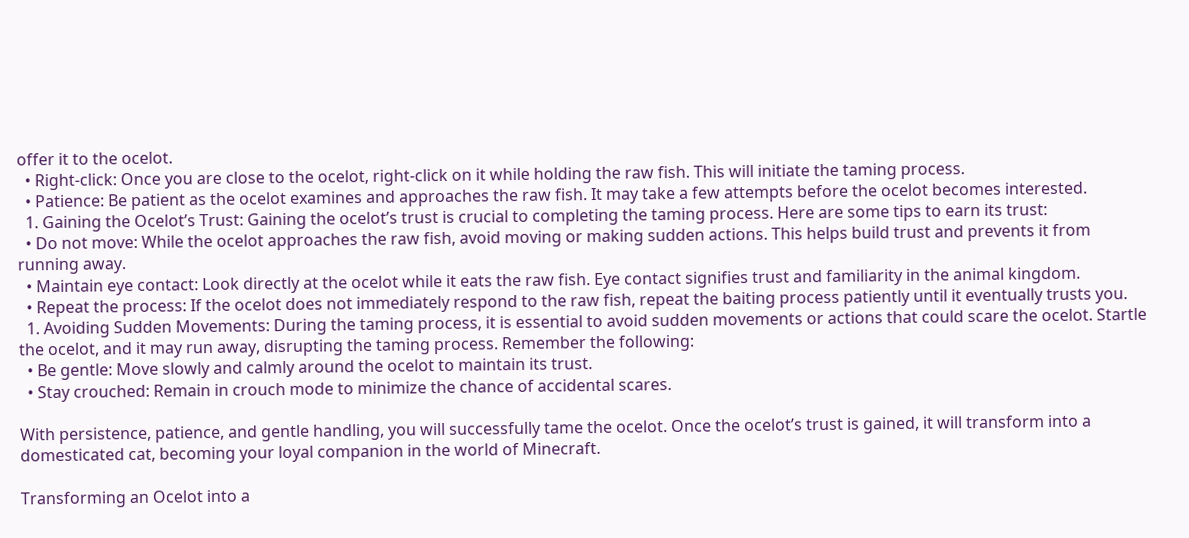offer it to the ocelot.
  • Right-click: Once you are close to the ocelot, right-click on it while holding the raw fish. This will initiate the taming process.
  • Patience: Be patient as the ocelot examines and approaches the raw fish. It may take a few attempts before the ocelot becomes interested.
  1. Gaining the Ocelot’s Trust: Gaining the ocelot’s trust is crucial to completing the taming process. Here are some tips to earn its trust:
  • Do not move: While the ocelot approaches the raw fish, avoid moving or making sudden actions. This helps build trust and prevents it from running away.
  • Maintain eye contact: Look directly at the ocelot while it eats the raw fish. Eye contact signifies trust and familiarity in the animal kingdom.
  • Repeat the process: If the ocelot does not immediately respond to the raw fish, repeat the baiting process patiently until it eventually trusts you.
  1. Avoiding Sudden Movements: During the taming process, it is essential to avoid sudden movements or actions that could scare the ocelot. Startle the ocelot, and it may run away, disrupting the taming process. Remember the following:
  • Be gentle: Move slowly and calmly around the ocelot to maintain its trust.
  • Stay crouched: Remain in crouch mode to minimize the chance of accidental scares.

With persistence, patience, and gentle handling, you will successfully tame the ocelot. Once the ocelot’s trust is gained, it will transform into a domesticated cat, becoming your loyal companion in the world of Minecraft.

Transforming an Ocelot into a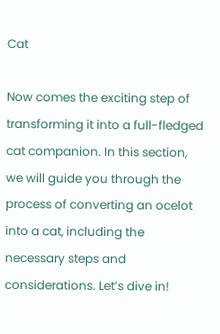Cat

Now comes the exciting step of transforming it into a full-fledged cat companion. In this section, we will guide you through the process of converting an ocelot into a cat, including the necessary steps and considerations. Let’s dive in!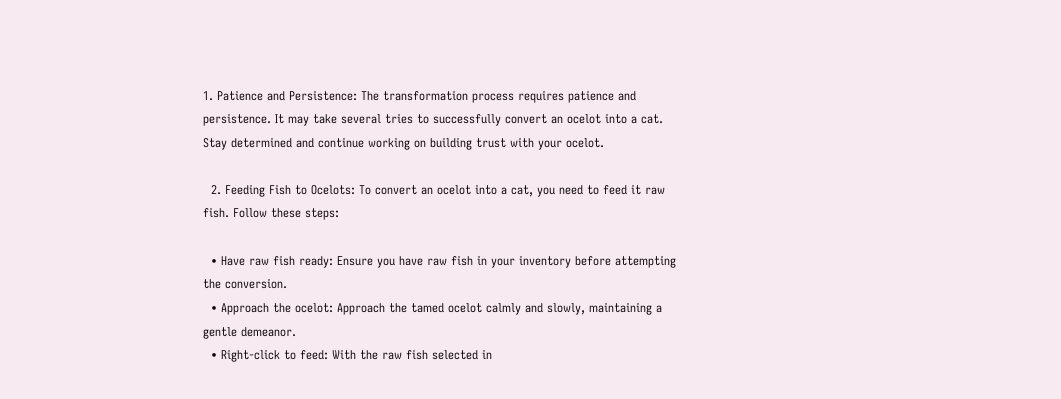1. Patience and Persistence: The transformation process requires patience and persistence. It may take several tries to successfully convert an ocelot into a cat. Stay determined and continue working on building trust with your ocelot.

  2. Feeding Fish to Ocelots: To convert an ocelot into a cat, you need to feed it raw fish. Follow these steps:

  • Have raw fish ready: Ensure you have raw fish in your inventory before attempting the conversion.
  • Approach the ocelot: Approach the tamed ocelot calmly and slowly, maintaining a gentle demeanor.
  • Right-click to feed: With the raw fish selected in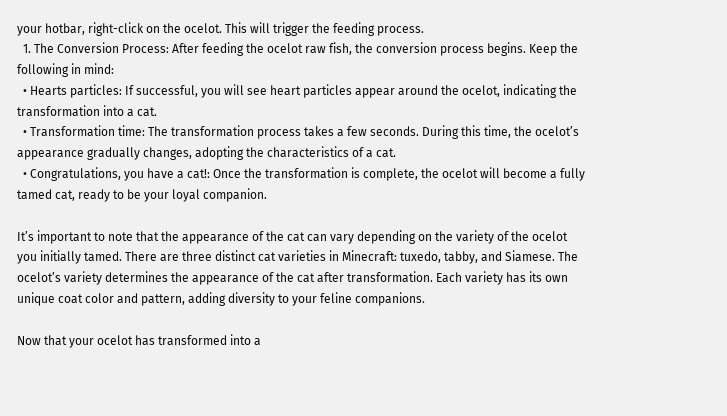your hotbar, right-click on the ocelot. This will trigger the feeding process.
  1. The Conversion Process: After feeding the ocelot raw fish, the conversion process begins. Keep the following in mind:
  • Hearts particles: If successful, you will see heart particles appear around the ocelot, indicating the transformation into a cat.
  • Transformation time: The transformation process takes a few seconds. During this time, the ocelot’s appearance gradually changes, adopting the characteristics of a cat.
  • Congratulations, you have a cat!: Once the transformation is complete, the ocelot will become a fully tamed cat, ready to be your loyal companion.

It’s important to note that the appearance of the cat can vary depending on the variety of the ocelot you initially tamed. There are three distinct cat varieties in Minecraft: tuxedo, tabby, and Siamese. The ocelot’s variety determines the appearance of the cat after transformation. Each variety has its own unique coat color and pattern, adding diversity to your feline companions.

Now that your ocelot has transformed into a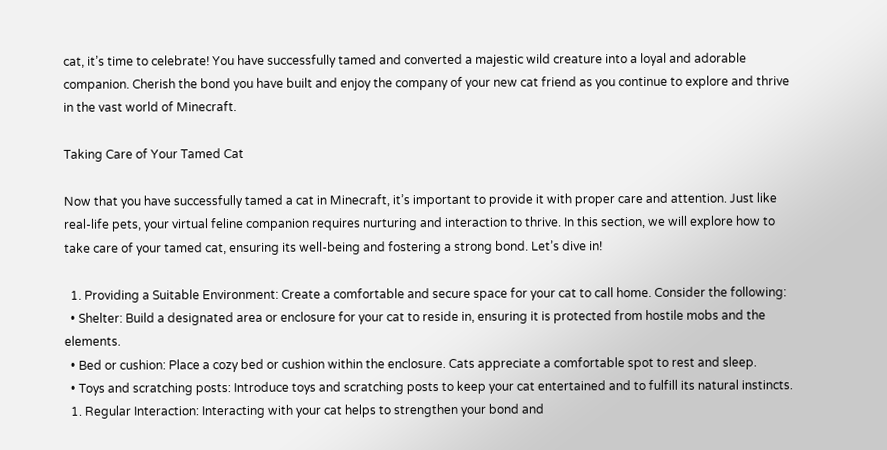cat, it’s time to celebrate! You have successfully tamed and converted a majestic wild creature into a loyal and adorable companion. Cherish the bond you have built and enjoy the company of your new cat friend as you continue to explore and thrive in the vast world of Minecraft.

Taking Care of Your Tamed Cat

Now that you have successfully tamed a cat in Minecraft, it’s important to provide it with proper care and attention. Just like real-life pets, your virtual feline companion requires nurturing and interaction to thrive. In this section, we will explore how to take care of your tamed cat, ensuring its well-being and fostering a strong bond. Let’s dive in!

  1. Providing a Suitable Environment: Create a comfortable and secure space for your cat to call home. Consider the following:
  • Shelter: Build a designated area or enclosure for your cat to reside in, ensuring it is protected from hostile mobs and the elements.
  • Bed or cushion: Place a cozy bed or cushion within the enclosure. Cats appreciate a comfortable spot to rest and sleep.
  • Toys and scratching posts: Introduce toys and scratching posts to keep your cat entertained and to fulfill its natural instincts.
  1. Regular Interaction: Interacting with your cat helps to strengthen your bond and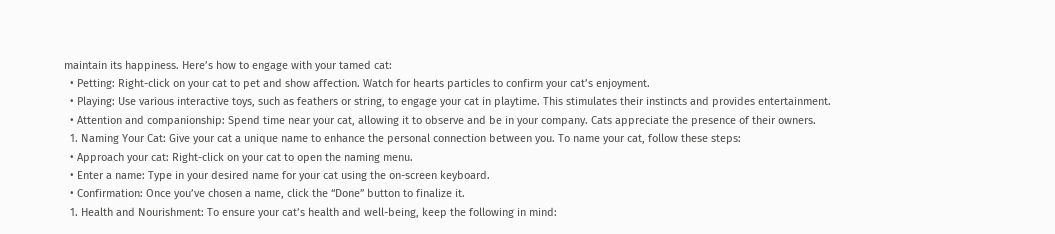maintain its happiness. Here’s how to engage with your tamed cat:
  • Petting: Right-click on your cat to pet and show affection. Watch for hearts particles to confirm your cat’s enjoyment.
  • Playing: Use various interactive toys, such as feathers or string, to engage your cat in playtime. This stimulates their instincts and provides entertainment.
  • Attention and companionship: Spend time near your cat, allowing it to observe and be in your company. Cats appreciate the presence of their owners.
  1. Naming Your Cat: Give your cat a unique name to enhance the personal connection between you. To name your cat, follow these steps:
  • Approach your cat: Right-click on your cat to open the naming menu.
  • Enter a name: Type in your desired name for your cat using the on-screen keyboard.
  • Confirmation: Once you’ve chosen a name, click the “Done” button to finalize it.
  1. Health and Nourishment: To ensure your cat’s health and well-being, keep the following in mind: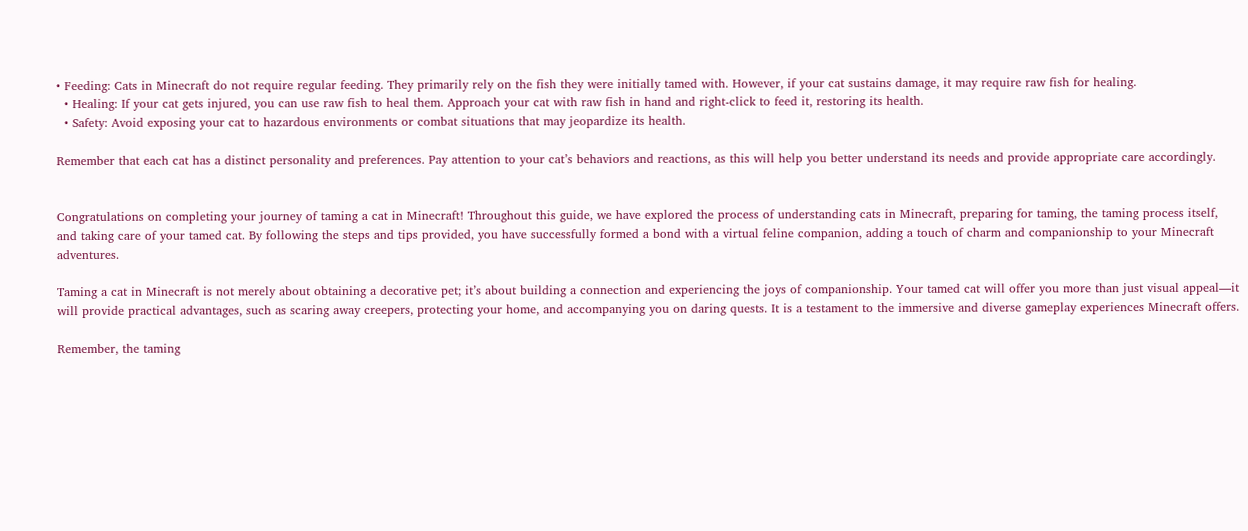• Feeding: Cats in Minecraft do not require regular feeding. They primarily rely on the fish they were initially tamed with. However, if your cat sustains damage, it may require raw fish for healing.
  • Healing: If your cat gets injured, you can use raw fish to heal them. Approach your cat with raw fish in hand and right-click to feed it, restoring its health.
  • Safety: Avoid exposing your cat to hazardous environments or combat situations that may jeopardize its health.

Remember that each cat has a distinct personality and preferences. Pay attention to your cat’s behaviors and reactions, as this will help you better understand its needs and provide appropriate care accordingly.


Congratulations on completing your journey of taming a cat in Minecraft! Throughout this guide, we have explored the process of understanding cats in Minecraft, preparing for taming, the taming process itself, and taking care of your tamed cat. By following the steps and tips provided, you have successfully formed a bond with a virtual feline companion, adding a touch of charm and companionship to your Minecraft adventures.

Taming a cat in Minecraft is not merely about obtaining a decorative pet; it’s about building a connection and experiencing the joys of companionship. Your tamed cat will offer you more than just visual appeal—it will provide practical advantages, such as scaring away creepers, protecting your home, and accompanying you on daring quests. It is a testament to the immersive and diverse gameplay experiences Minecraft offers.

Remember, the taming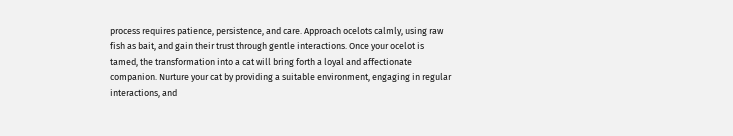process requires patience, persistence, and care. Approach ocelots calmly, using raw fish as bait, and gain their trust through gentle interactions. Once your ocelot is tamed, the transformation into a cat will bring forth a loyal and affectionate companion. Nurture your cat by providing a suitable environment, engaging in regular interactions, and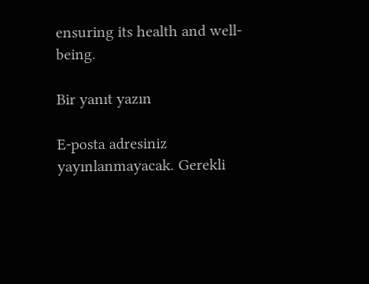ensuring its health and well-being.

Bir yanıt yazın

E-posta adresiniz yayınlanmayacak. Gerekli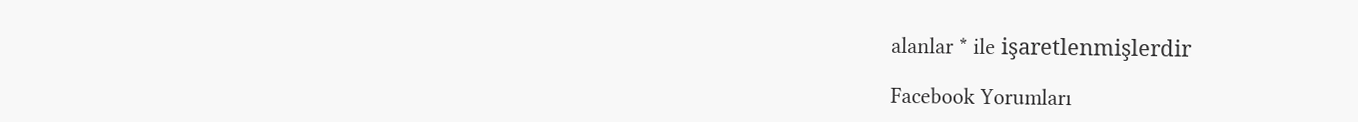alanlar * ile işaretlenmişlerdir

Facebook Yorumları